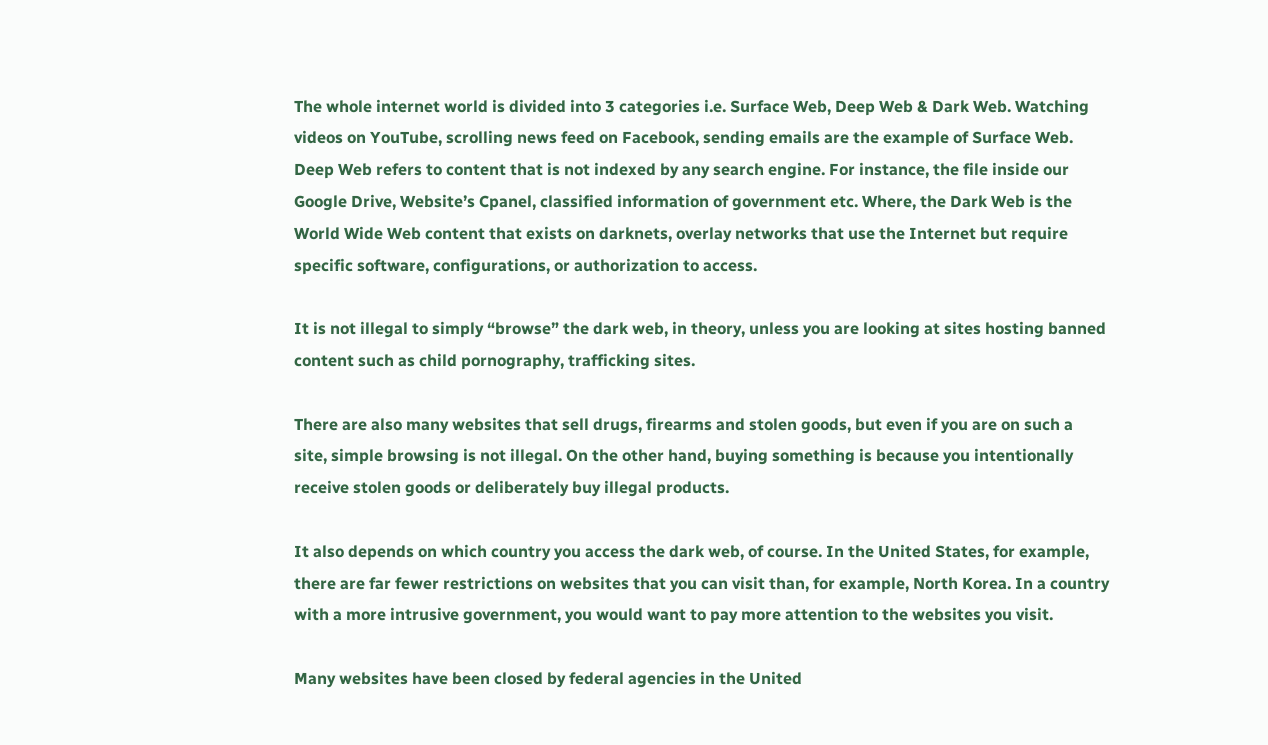The whole internet world is divided into 3 categories i.e. Surface Web, Deep Web & Dark Web. Watching videos on YouTube, scrolling news feed on Facebook, sending emails are the example of Surface Web. Deep Web refers to content that is not indexed by any search engine. For instance, the file inside our Google Drive, Website’s Cpanel, classified information of government etc. Where, the Dark Web is the World Wide Web content that exists on darknets, overlay networks that use the Internet but require specific software, configurations, or authorization to access.

It is not illegal to simply “browse” the dark web, in theory, unless you are looking at sites hosting banned content such as child pornography, trafficking sites.

There are also many websites that sell drugs, firearms and stolen goods, but even if you are on such a site, simple browsing is not illegal. On the other hand, buying something is because you intentionally receive stolen goods or deliberately buy illegal products.

It also depends on which country you access the dark web, of course. In the United States, for example, there are far fewer restrictions on websites that you can visit than, for example, North Korea. In a country with a more intrusive government, you would want to pay more attention to the websites you visit.

Many websites have been closed by federal agencies in the United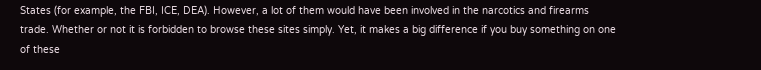States (for example, the FBI, ICE, DEA). However, a lot of them would have been involved in the narcotics and firearms trade. Whether or not it is forbidden to browse these sites simply. Yet, it makes a big difference if you buy something on one of these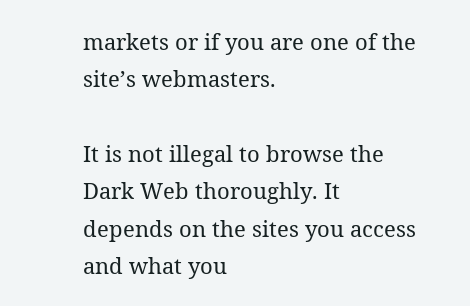markets or if you are one of the site’s webmasters.

It is not illegal to browse the Dark Web thoroughly. It depends on the sites you access and what you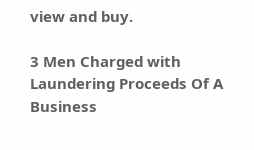view and buy.

3 Men Charged with Laundering Proceeds Of A Business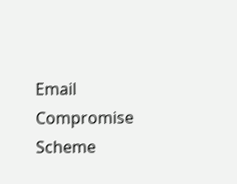Email Compromise Scheme